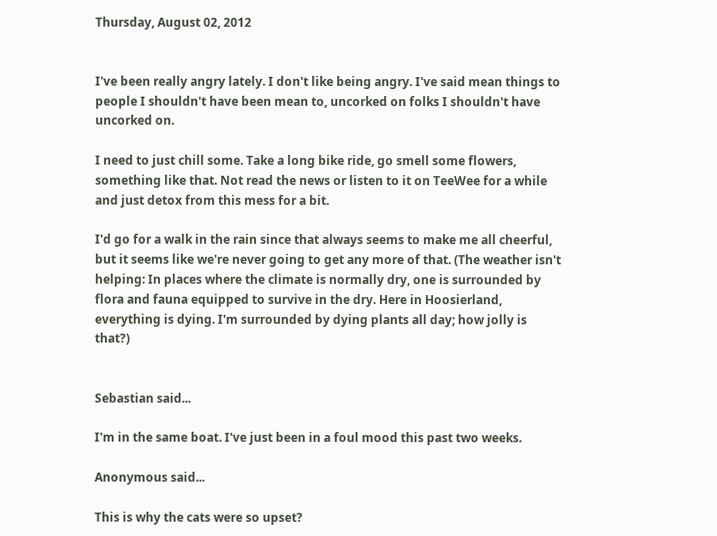Thursday, August 02, 2012


I've been really angry lately. I don't like being angry. I've said mean things to people I shouldn't have been mean to, uncorked on folks I shouldn't have uncorked on.

I need to just chill some. Take a long bike ride, go smell some flowers, something like that. Not read the news or listen to it on TeeWee for a while and just detox from this mess for a bit.

I'd go for a walk in the rain since that always seems to make me all cheerful, but it seems like we're never going to get any more of that. (The weather isn't helping: In places where the climate is normally dry, one is surrounded by flora and fauna equipped to survive in the dry. Here in Hoosierland, everything is dying. I'm surrounded by dying plants all day; how jolly is that?)


Sebastian said...

I'm in the same boat. I've just been in a foul mood this past two weeks.

Anonymous said...

This is why the cats were so upset?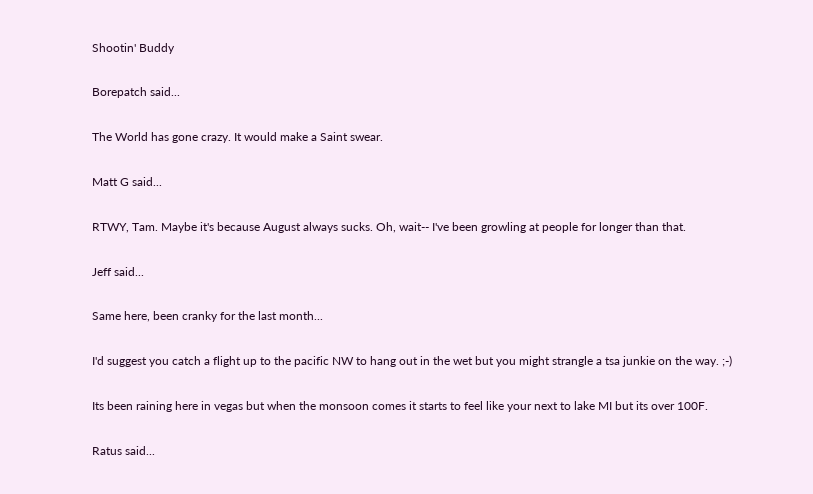Shootin' Buddy

Borepatch said...

The World has gone crazy. It would make a Saint swear.

Matt G said...

RTWY, Tam. Maybe it's because August always sucks. Oh, wait-- I've been growling at people for longer than that.

Jeff said...

Same here, been cranky for the last month...

I'd suggest you catch a flight up to the pacific NW to hang out in the wet but you might strangle a tsa junkie on the way. ;-)

Its been raining here in vegas but when the monsoon comes it starts to feel like your next to lake MI but its over 100F.

Ratus said...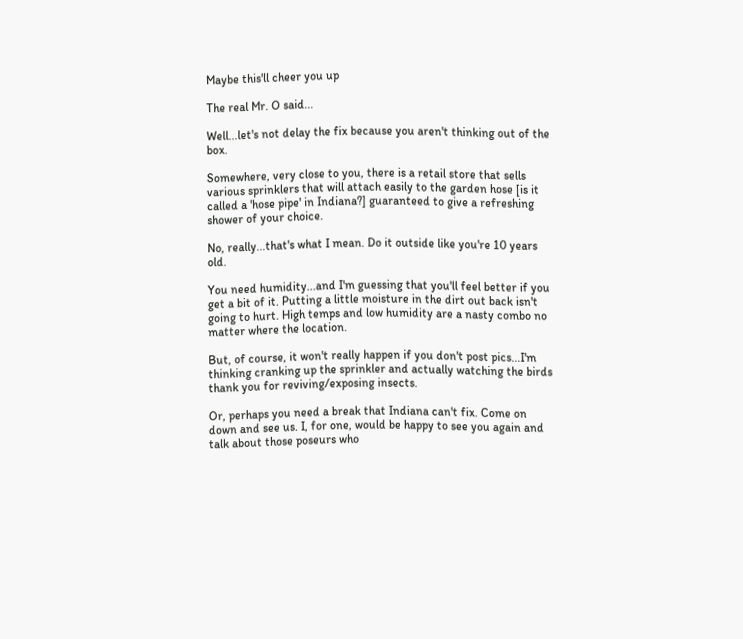Maybe this'll cheer you up

The real Mr. O said...

Well...let's not delay the fix because you aren't thinking out of the box.

Somewhere, very close to you, there is a retail store that sells various sprinklers that will attach easily to the garden hose [is it called a 'hose pipe' in Indiana?] guaranteed to give a refreshing shower of your choice.

No, really...that's what I mean. Do it outside like you're 10 years old.

You need humidity...and I'm guessing that you'll feel better if you get a bit of it. Putting a little moisture in the dirt out back isn't going to hurt. High temps and low humidity are a nasty combo no matter where the location.

But, of course, it won't really happen if you don't post pics...I'm thinking cranking up the sprinkler and actually watching the birds thank you for reviving/exposing insects.

Or, perhaps you need a break that Indiana can't fix. Come on down and see us. I, for one, would be happy to see you again and talk about those poseurs who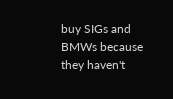buy SIGs and BMWs because they haven't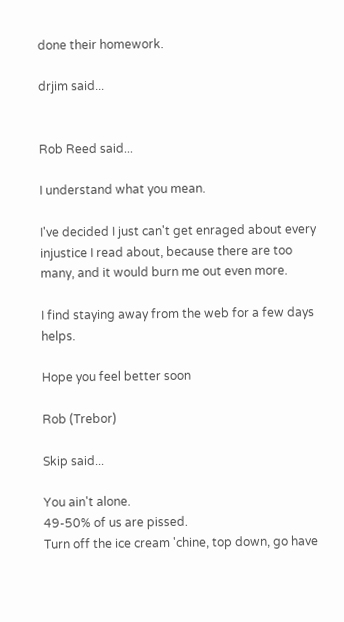done their homework.

drjim said...


Rob Reed said...

I understand what you mean.

I've decided I just can't get enraged about every injustice I read about, because there are too many, and it would burn me out even more.

I find staying away from the web for a few days helps.

Hope you feel better soon

Rob (Trebor)

Skip said...

You ain't alone.
49-50% of us are pissed.
Turn off the ice cream 'chine, top down, go have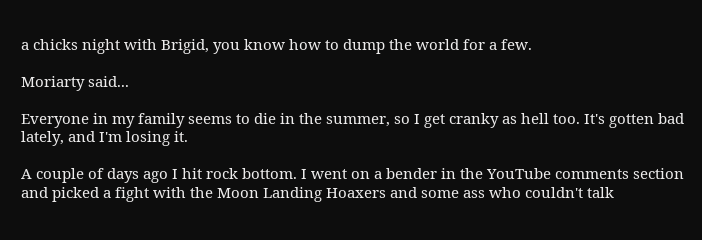a chicks night with Brigid, you know how to dump the world for a few.

Moriarty said...

Everyone in my family seems to die in the summer, so I get cranky as hell too. It's gotten bad lately, and I'm losing it.

A couple of days ago I hit rock bottom. I went on a bender in the YouTube comments section and picked a fight with the Moon Landing Hoaxers and some ass who couldn't talk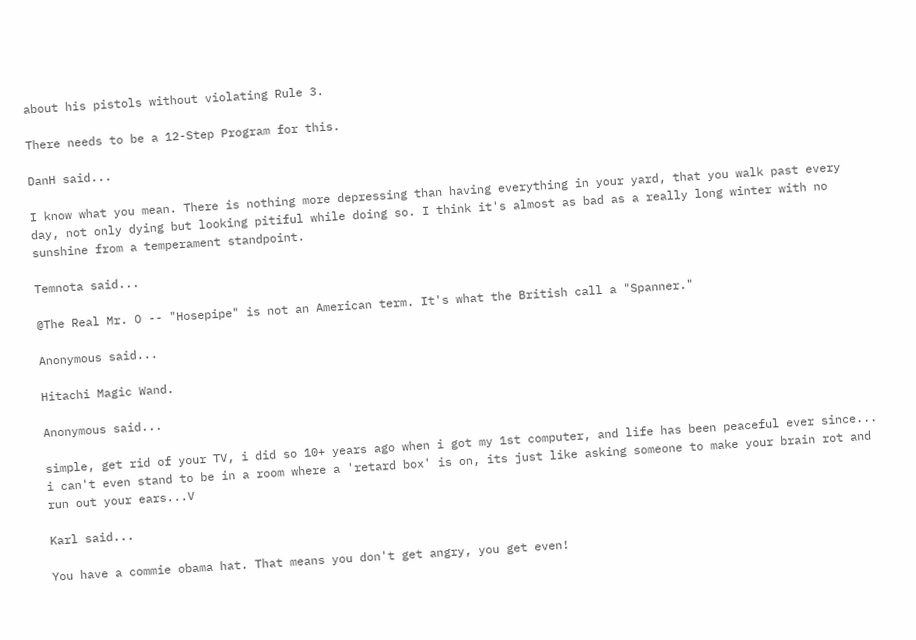about his pistols without violating Rule 3.

There needs to be a 12-Step Program for this.

DanH said...

I know what you mean. There is nothing more depressing than having everything in your yard, that you walk past every day, not only dying but looking pitiful while doing so. I think it's almost as bad as a really long winter with no sunshine from a temperament standpoint.

Temnota said...

@The Real Mr. O -- "Hosepipe" is not an American term. It's what the British call a "Spanner."

Anonymous said...

Hitachi Magic Wand.

Anonymous said...

simple, get rid of your TV, i did so 10+ years ago when i got my 1st computer, and life has been peaceful ever since...
i can't even stand to be in a room where a 'retard box' is on, its just like asking someone to make your brain rot and run out your ears...V

Karl said...

You have a commie obama hat. That means you don't get angry, you get even!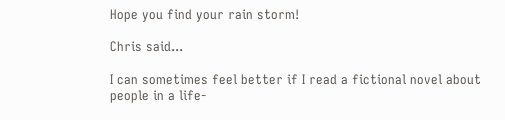Hope you find your rain storm!

Chris said...

I can sometimes feel better if I read a fictional novel about people in a life-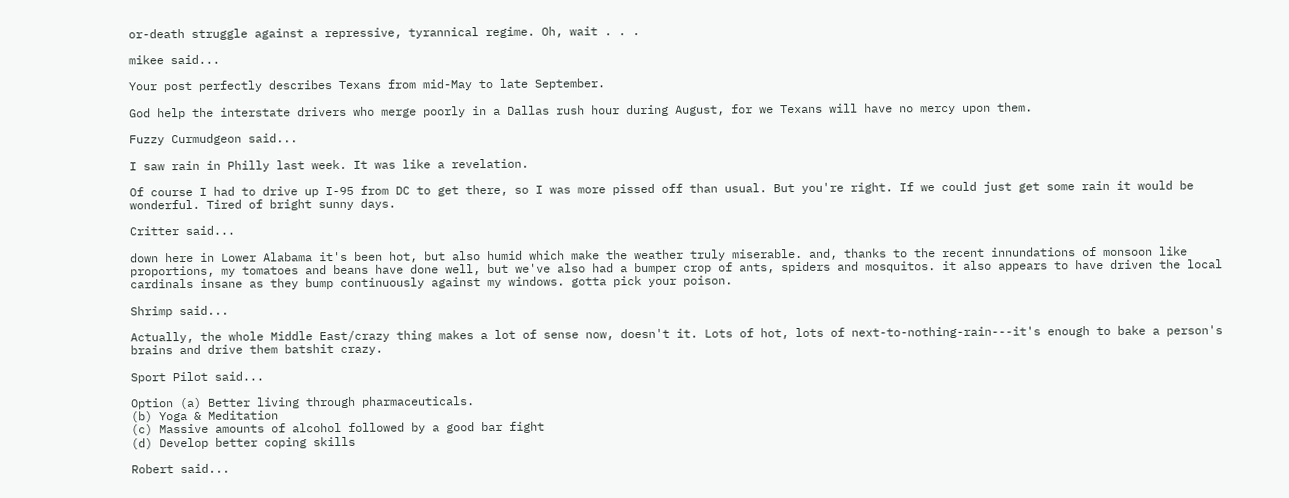or-death struggle against a repressive, tyrannical regime. Oh, wait . . .

mikee said...

Your post perfectly describes Texans from mid-May to late September.

God help the interstate drivers who merge poorly in a Dallas rush hour during August, for we Texans will have no mercy upon them.

Fuzzy Curmudgeon said...

I saw rain in Philly last week. It was like a revelation.

Of course I had to drive up I-95 from DC to get there, so I was more pissed off than usual. But you're right. If we could just get some rain it would be wonderful. Tired of bright sunny days.

Critter said...

down here in Lower Alabama it's been hot, but also humid which make the weather truly miserable. and, thanks to the recent innundations of monsoon like proportions, my tomatoes and beans have done well, but we've also had a bumper crop of ants, spiders and mosquitos. it also appears to have driven the local cardinals insane as they bump continuously against my windows. gotta pick your poison.

Shrimp said...

Actually, the whole Middle East/crazy thing makes a lot of sense now, doesn't it. Lots of hot, lots of next-to-nothing-rain---it's enough to bake a person's brains and drive them batshit crazy.

Sport Pilot said...

Option (a) Better living through pharmaceuticals.
(b) Yoga & Meditation
(c) Massive amounts of alcohol followed by a good bar fight
(d) Develop better coping skills

Robert said...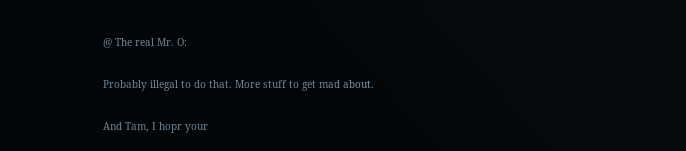@ The real Mr. O:

Probably illegal to do that. More stuff to get mad about.

And Tam, I hopr your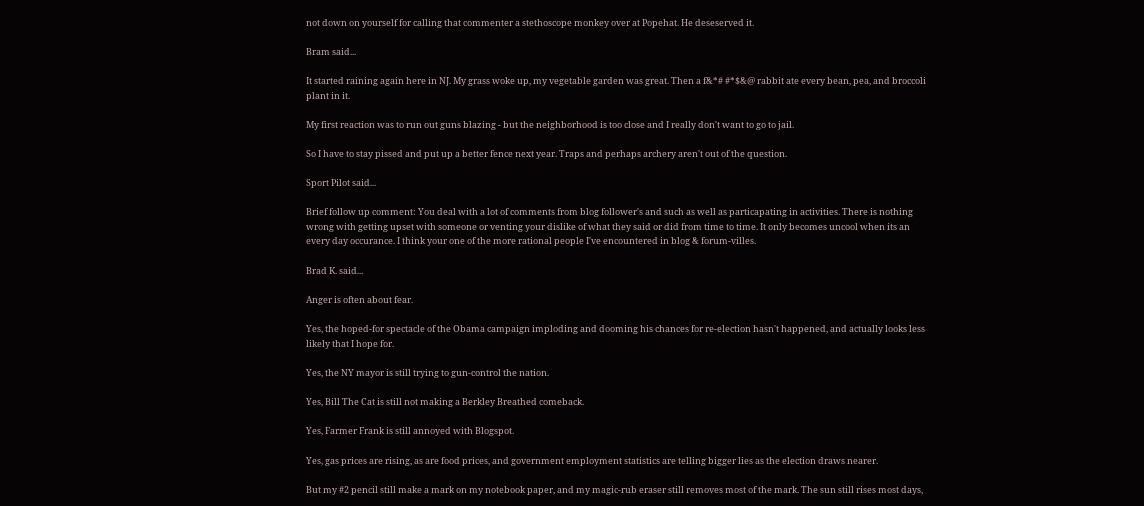not down on yourself for calling that commenter a stethoscope monkey over at Popehat. He deseserved it.

Bram said...

It started raining again here in NJ. My grass woke up, my vegetable garden was great. Then a f&*# #*$&@ rabbit ate every bean, pea, and broccoli plant in it.

My first reaction was to run out guns blazing - but the neighborhood is too close and I really don't want to go to jail.

So I have to stay pissed and put up a better fence next year. Traps and perhaps archery aren't out of the question.

Sport Pilot said...

Brief follow up comment: You deal with a lot of comments from blog follower's and such as well as particapating in activities. There is nothing wrong with getting upset with someone or venting your dislike of what they said or did from time to time. It only becomes uncool when its an every day occurance. I think your one of the more rational people I've encountered in blog & forum-villes.

Brad K. said...

Anger is often about fear.

Yes, the hoped-for spectacle of the Obama campaign imploding and dooming his chances for re-election hasn't happened, and actually looks less likely that I hope for.

Yes, the NY mayor is still trying to gun-control the nation.

Yes, Bill The Cat is still not making a Berkley Breathed comeback.

Yes, Farmer Frank is still annoyed with Blogspot.

Yes, gas prices are rising, as are food prices, and government employment statistics are telling bigger lies as the election draws nearer.

But my #2 pencil still make a mark on my notebook paper, and my magic-rub eraser still removes most of the mark. The sun still rises most days,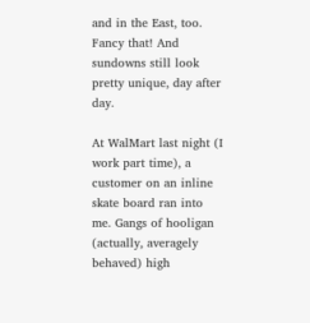and in the East, too. Fancy that! And sundowns still look pretty unique, day after day.

At WalMart last night (I work part time), a customer on an inline skate board ran into me. Gangs of hooligan (actually, averagely behaved) high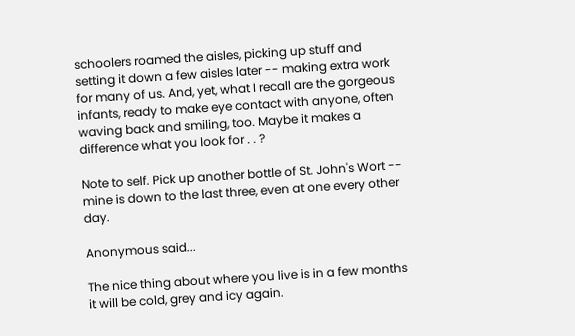schoolers roamed the aisles, picking up stuff and setting it down a few aisles later -- making extra work for many of us. And, yet, what I recall are the gorgeous infants, ready to make eye contact with anyone, often waving back and smiling, too. Maybe it makes a difference what you look for . . ?

Note to self. Pick up another bottle of St. John's Wort -- mine is down to the last three, even at one every other day.

Anonymous said...

The nice thing about where you live is in a few months it will be cold, grey and icy again.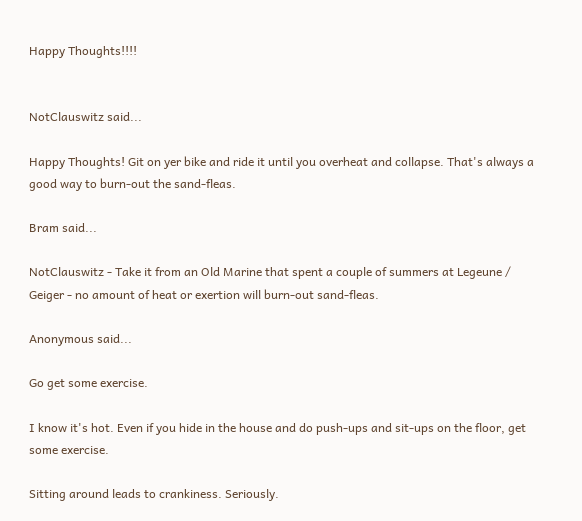Happy Thoughts!!!!


NotClauswitz said...

Happy Thoughts! Git on yer bike and ride it until you overheat and collapse. That's always a good way to burn-out the sand-fleas.

Bram said...

NotClauswitz - Take it from an Old Marine that spent a couple of summers at Legeune / Geiger - no amount of heat or exertion will burn-out sand-fleas.

Anonymous said...

Go get some exercise.

I know it's hot. Even if you hide in the house and do push-ups and sit-ups on the floor, get some exercise.

Sitting around leads to crankiness. Seriously.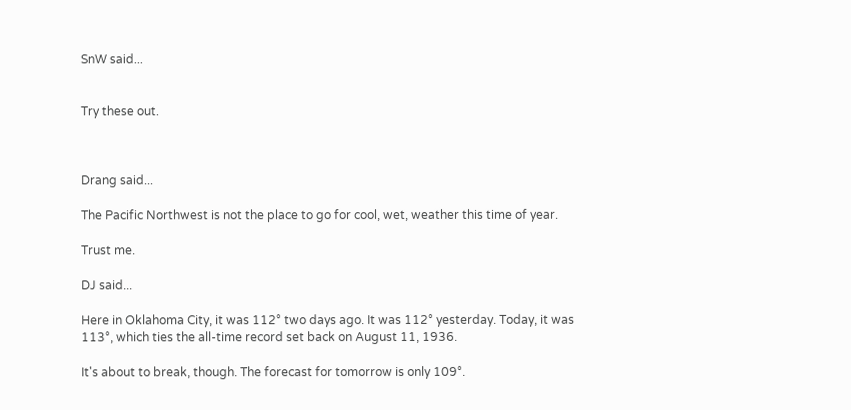SnW said...


Try these out.



Drang said...

The Pacific Northwest is not the place to go for cool, wet, weather this time of year.

Trust me.

DJ said...

Here in Oklahoma City, it was 112° two days ago. It was 112° yesterday. Today, it was 113°, which ties the all-time record set back on August 11, 1936.

It's about to break, though. The forecast for tomorrow is only 109°.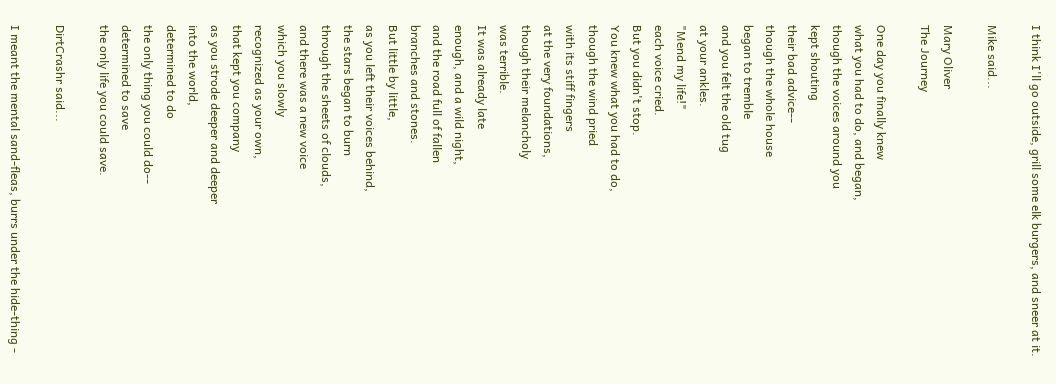I think I'll go outside, grill some elk burgers, and sneer at it.

Mike said...

Mary Oliver
The Journey

One day you finally knew
what you had to do, and began,
though the voices around you
kept shouting
their bad advice--
though the whole house
began to tremble
and you felt the old tug
at your ankles.
"Mend my life!"
each voice cried.
But you didn't stop.
You knew what you had to do,
though the wind pried
with its stiff fingers
at the very foundations,
though their melancholy
was terrible.
It was already late
enough, and a wild night,
and the road full of fallen
branches and stones.
But little by little,
as you left their voices behind,
the stars began to burn
through the sheets of clouds,
and there was a new voice
which you slowly
recognized as your own,
that kept you company
as you strode deeper and deeper
into the world,
determined to do
the only thing you could do--
determined to save
the only life you could save.

DirtCrashr said...

I meant the mental sand-fleas, burrs under the hide-thing -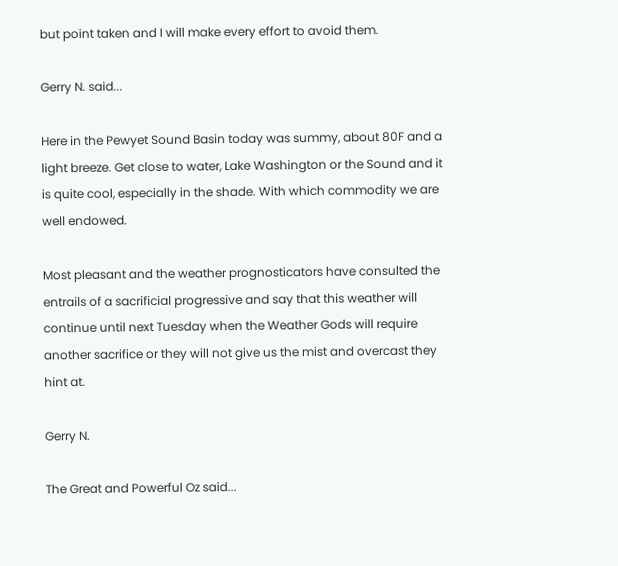but point taken and I will make every effort to avoid them.

Gerry N. said...

Here in the Pewyet Sound Basin today was summy, about 80F and a light breeze. Get close to water, Lake Washington or the Sound and it is quite cool, especially in the shade. With which commodity we are well endowed.

Most pleasant and the weather prognosticators have consulted the entrails of a sacrificial progressive and say that this weather will continue until next Tuesday when the Weather Gods will require another sacrifice or they will not give us the mist and overcast they hint at.

Gerry N.

The Great and Powerful Oz said...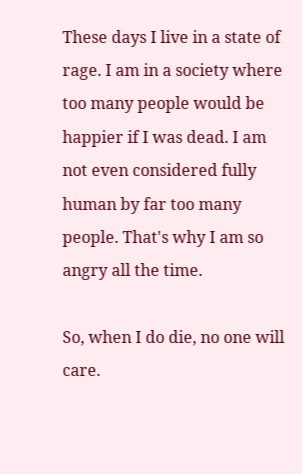These days I live in a state of rage. I am in a society where too many people would be happier if I was dead. I am not even considered fully human by far too many people. That's why I am so angry all the time.

So, when I do die, no one will care.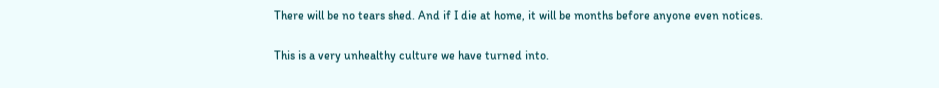There will be no tears shed. And if I die at home, it will be months before anyone even notices.

This is a very unhealthy culture we have turned into.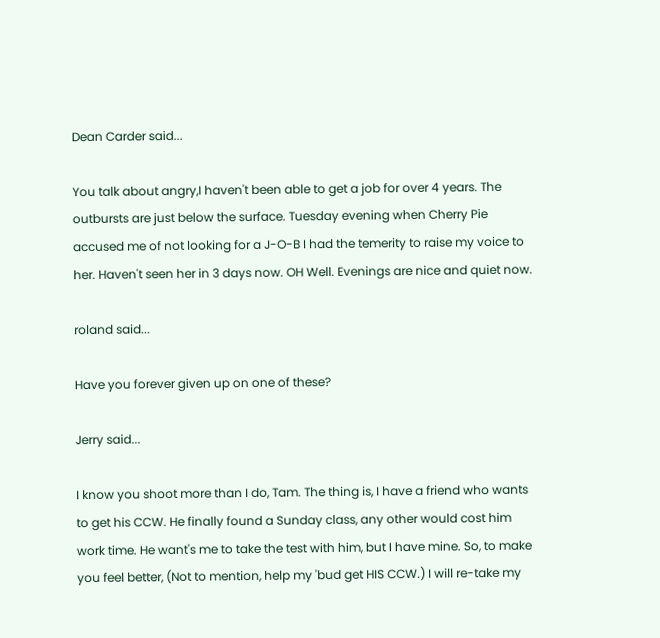Dean Carder said...

You talk about angry,I haven't been able to get a job for over 4 years. The outbursts are just below the surface. Tuesday evening when Cherry Pie accused me of not looking for a J-O-B I had the temerity to raise my voice to her. Haven't seen her in 3 days now. OH Well. Evenings are nice and quiet now.

roland said...

Have you forever given up on one of these?

Jerry said...

I know you shoot more than I do, Tam. The thing is, I have a friend who wants to get his CCW. He finally found a Sunday class, any other would cost him work time. He want's me to take the test with him, but I have mine. So, to make you feel better, (Not to mention, help my 'bud get HIS CCW.) I will re-take my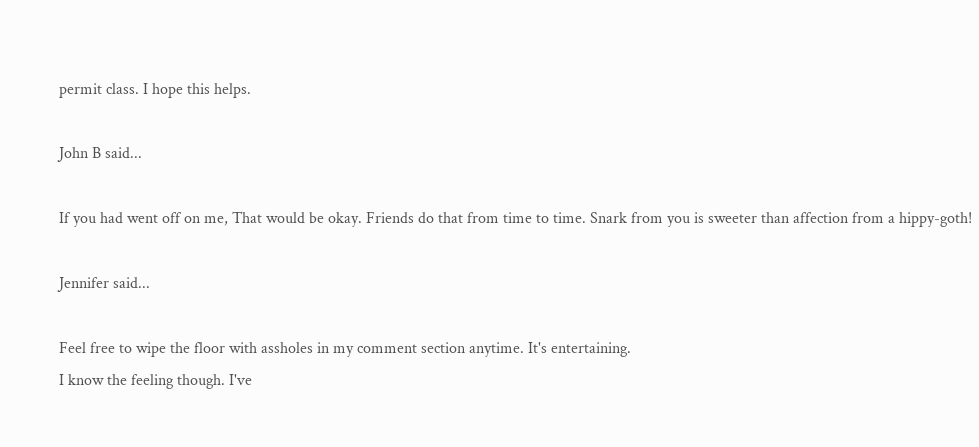permit class. I hope this helps.

John B said...

If you had went off on me, That would be okay. Friends do that from time to time. Snark from you is sweeter than affection from a hippy-goth!

Jennifer said...

Feel free to wipe the floor with assholes in my comment section anytime. It's entertaining.
I know the feeling though. I've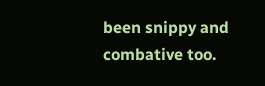been snippy and combative too.